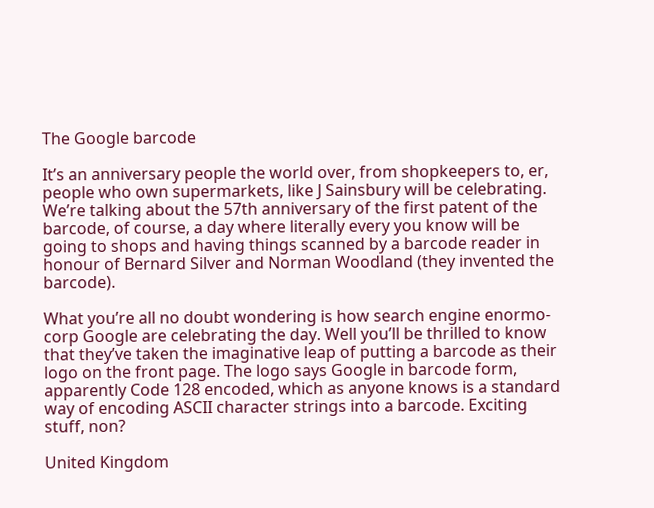The Google barcode

It’s an anniversary people the world over, from shopkeepers to, er, people who own supermarkets, like J Sainsbury will be celebrating. We’re talking about the 57th anniversary of the first patent of the barcode, of course, a day where literally every you know will be going to shops and having things scanned by a barcode reader in honour of Bernard Silver and Norman Woodland (they invented the barcode).

What you’re all no doubt wondering is how search engine enormo-corp Google are celebrating the day. Well you’ll be thrilled to know that they’ve taken the imaginative leap of putting a barcode as their logo on the front page. The logo says Google in barcode form, apparently Code 128 encoded, which as anyone knows is a standard way of encoding ASCII character strings into a barcode. Exciting stuff, non?

United Kingdom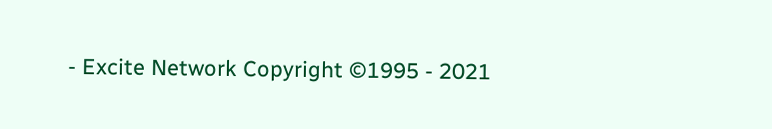- Excite Network Copyright ©1995 - 2021